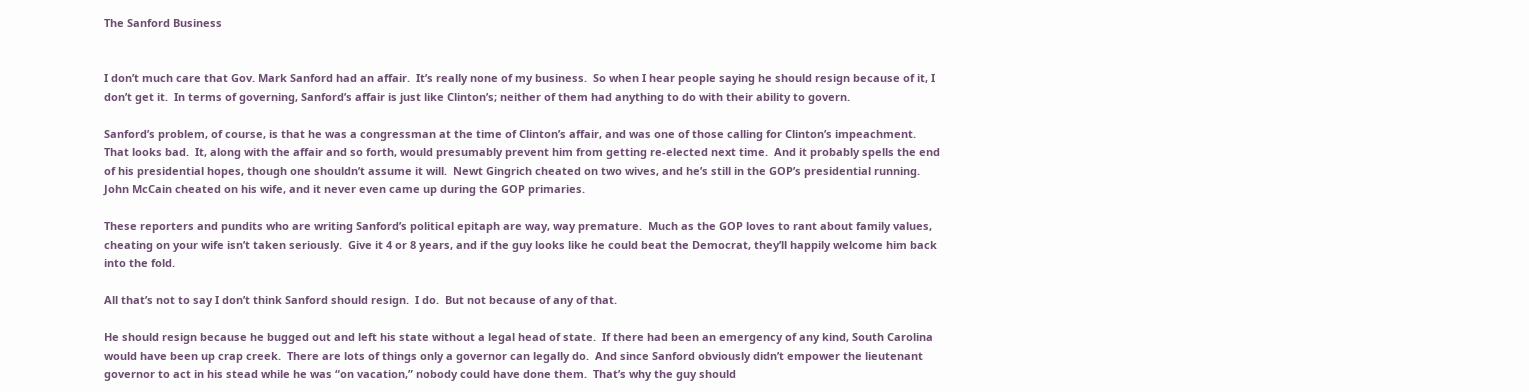The Sanford Business


I don’t much care that Gov. Mark Sanford had an affair.  It’s really none of my business.  So when I hear people saying he should resign because of it, I don’t get it.  In terms of governing, Sanford’s affair is just like Clinton’s; neither of them had anything to do with their ability to govern.

Sanford’s problem, of course, is that he was a congressman at the time of Clinton’s affair, and was one of those calling for Clinton’s impeachment.  That looks bad.  It, along with the affair and so forth, would presumably prevent him from getting re-elected next time.  And it probably spells the end of his presidential hopes, though one shouldn’t assume it will.  Newt Gingrich cheated on two wives, and he’s still in the GOP’s presidential running.  John McCain cheated on his wife, and it never even came up during the GOP primaries.

These reporters and pundits who are writing Sanford’s political epitaph are way, way premature.  Much as the GOP loves to rant about family values, cheating on your wife isn’t taken seriously.  Give it 4 or 8 years, and if the guy looks like he could beat the Democrat, they’ll happily welcome him back into the fold.

All that’s not to say I don’t think Sanford should resign.  I do.  But not because of any of that.

He should resign because he bugged out and left his state without a legal head of state.  If there had been an emergency of any kind, South Carolina would have been up crap creek.  There are lots of things only a governor can legally do.  And since Sanford obviously didn’t empower the lieutenant governor to act in his stead while he was “on vacation,” nobody could have done them.  That’s why the guy should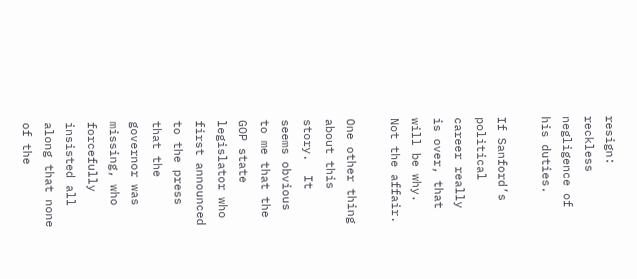resign: reckless negligence of his duties.

If Sanford’s political career really is over, that will be why.  Not the affair.

One other thing about this story.  It seems obvious to me that the GOP state legislator who first announced to the press that the governor was missing, who forcefully insisted all along that none of the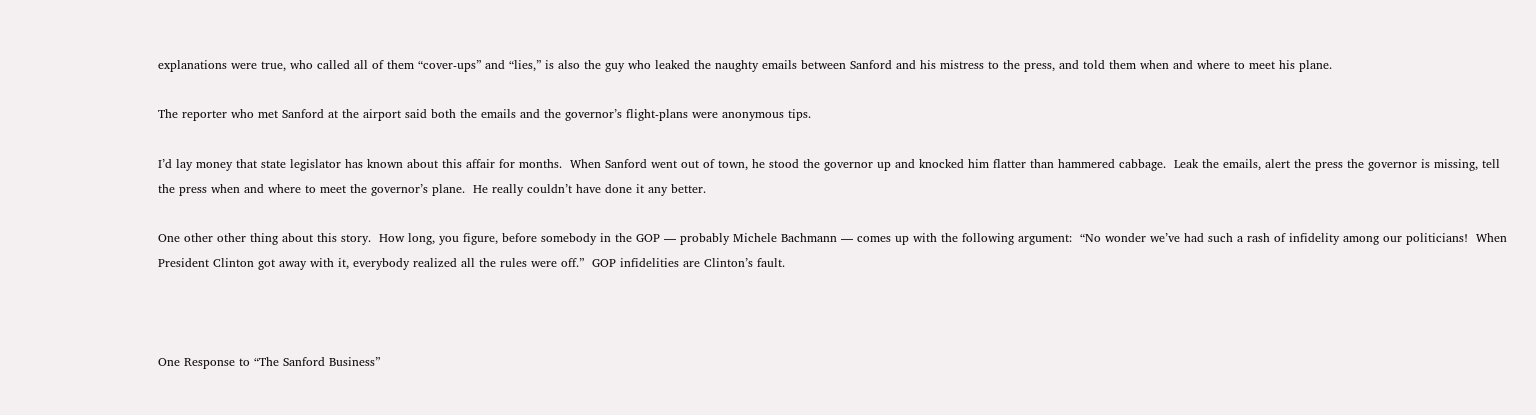explanations were true, who called all of them “cover-ups” and “lies,” is also the guy who leaked the naughty emails between Sanford and his mistress to the press, and told them when and where to meet his plane.

The reporter who met Sanford at the airport said both the emails and the governor’s flight-plans were anonymous tips.

I’d lay money that state legislator has known about this affair for months.  When Sanford went out of town, he stood the governor up and knocked him flatter than hammered cabbage.  Leak the emails, alert the press the governor is missing, tell the press when and where to meet the governor’s plane.  He really couldn’t have done it any better.

One other other thing about this story.  How long, you figure, before somebody in the GOP — probably Michele Bachmann — comes up with the following argument:  “No wonder we’ve had such a rash of infidelity among our politicians!  When President Clinton got away with it, everybody realized all the rules were off.”  GOP infidelities are Clinton’s fault.



One Response to “The Sanford Business”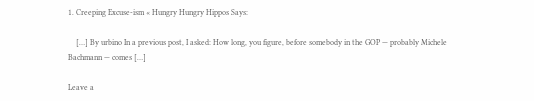1. Creeping Excuse-ism « Hungry Hungry Hippos Says:

    […] By urbino In a previous post, I asked: How long, you figure, before somebody in the GOP — probably Michele Bachmann — comes […]

Leave a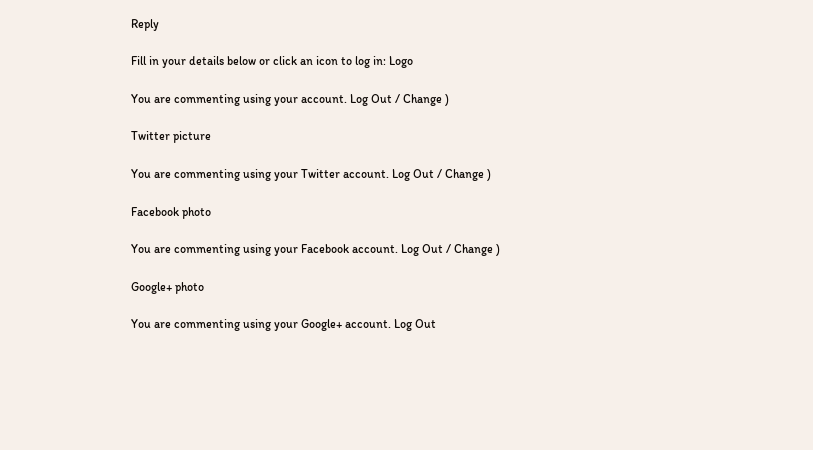Reply

Fill in your details below or click an icon to log in: Logo

You are commenting using your account. Log Out / Change )

Twitter picture

You are commenting using your Twitter account. Log Out / Change )

Facebook photo

You are commenting using your Facebook account. Log Out / Change )

Google+ photo

You are commenting using your Google+ account. Log Out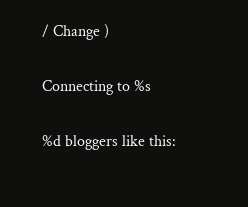/ Change )

Connecting to %s

%d bloggers like this: